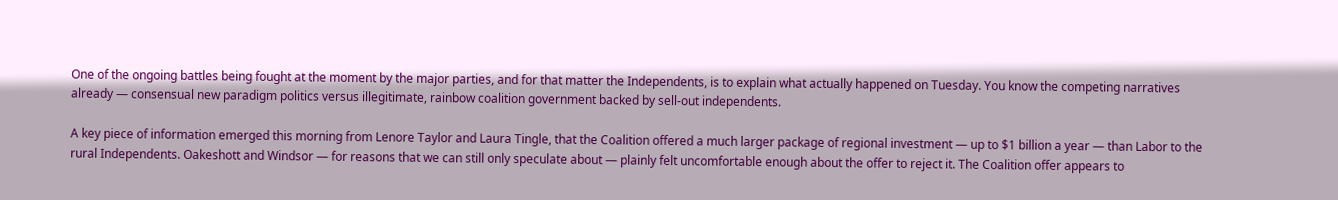One of the ongoing battles being fought at the moment by the major parties, and for that matter the Independents, is to explain what actually happened on Tuesday. You know the competing narratives already — consensual new paradigm politics versus illegitimate, rainbow coalition government backed by sell-out independents.

A key piece of information emerged this morning from Lenore Taylor and Laura Tingle, that the Coalition offered a much larger package of regional investment — up to $1 billion a year — than Labor to the rural Independents. Oakeshott and Windsor — for reasons that we can still only speculate about — plainly felt uncomfortable enough about the offer to reject it. The Coalition offer appears to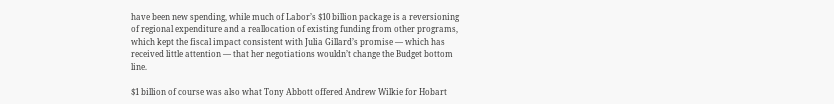have been new spending, while much of Labor’s $10 billion package is a reversioning of regional expenditure and a reallocation of existing funding from other programs, which kept the fiscal impact consistent with Julia Gillard’s promise — which has received little attention — that her negotiations wouldn’t change the Budget bottom line.

$1 billion of course was also what Tony Abbott offered Andrew Wilkie for Hobart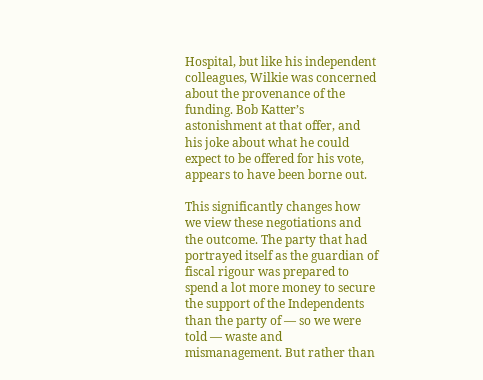Hospital, but like his independent colleagues, Wilkie was concerned about the provenance of the funding. Bob Katter’s astonishment at that offer, and his joke about what he could expect to be offered for his vote, appears to have been borne out.

This significantly changes how we view these negotiations and the outcome. The party that had portrayed itself as the guardian of fiscal rigour was prepared to spend a lot more money to secure the support of the Independents than the party of — so we were told — waste and mismanagement. But rather than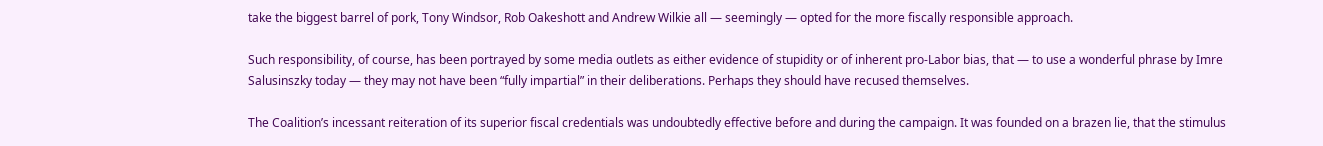take the biggest barrel of pork, Tony Windsor, Rob Oakeshott and Andrew Wilkie all — seemingly — opted for the more fiscally responsible approach.

Such responsibility, of course, has been portrayed by some media outlets as either evidence of stupidity or of inherent pro-Labor bias, that — to use a wonderful phrase by Imre Salusinszky today — they may not have been “fully impartial” in their deliberations. Perhaps they should have recused themselves.

The Coalition’s incessant reiteration of its superior fiscal credentials was undoubtedly effective before and during the campaign. It was founded on a brazen lie, that the stimulus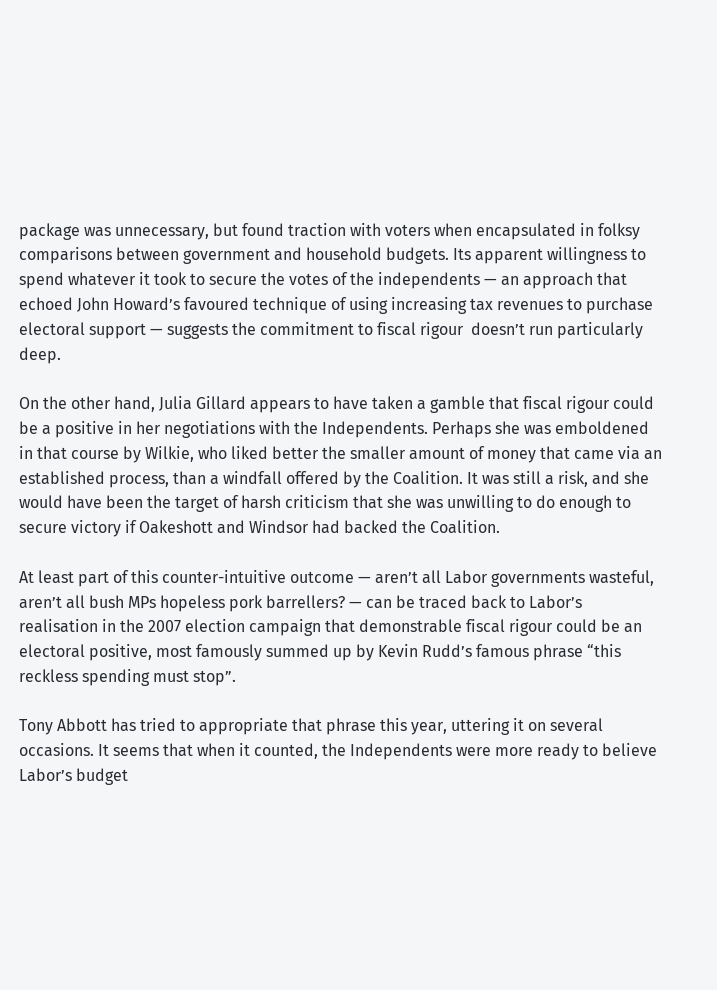package was unnecessary, but found traction with voters when encapsulated in folksy comparisons between government and household budgets. Its apparent willingness to spend whatever it took to secure the votes of the independents — an approach that echoed John Howard’s favoured technique of using increasing tax revenues to purchase electoral support — suggests the commitment to fiscal rigour  doesn’t run particularly deep.

On the other hand, Julia Gillard appears to have taken a gamble that fiscal rigour could be a positive in her negotiations with the Independents. Perhaps she was emboldened in that course by Wilkie, who liked better the smaller amount of money that came via an established process, than a windfall offered by the Coalition. It was still a risk, and she would have been the target of harsh criticism that she was unwilling to do enough to secure victory if Oakeshott and Windsor had backed the Coalition.

At least part of this counter-intuitive outcome — aren’t all Labor governments wasteful, aren’t all bush MPs hopeless pork barrellers? — can be traced back to Labor’s realisation in the 2007 election campaign that demonstrable fiscal rigour could be an electoral positive, most famously summed up by Kevin Rudd’s famous phrase “this reckless spending must stop”.

Tony Abbott has tried to appropriate that phrase this year, uttering it on several occasions. It seems that when it counted, the Independents were more ready to believe Labor’s budget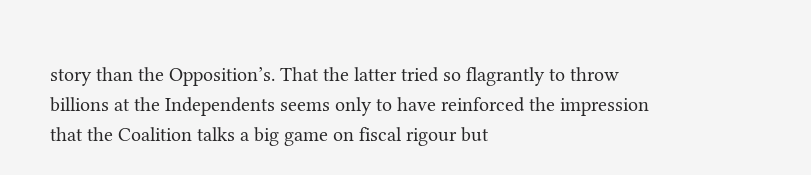story than the Opposition’s. That the latter tried so flagrantly to throw billions at the Independents seems only to have reinforced the impression that the Coalition talks a big game on fiscal rigour but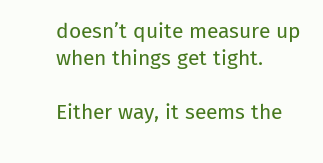doesn’t quite measure up when things get tight.

Either way, it seems the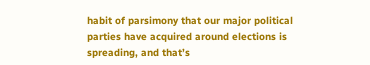habit of parsimony that our major political parties have acquired around elections is spreading, and that’s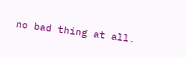no bad thing at all.